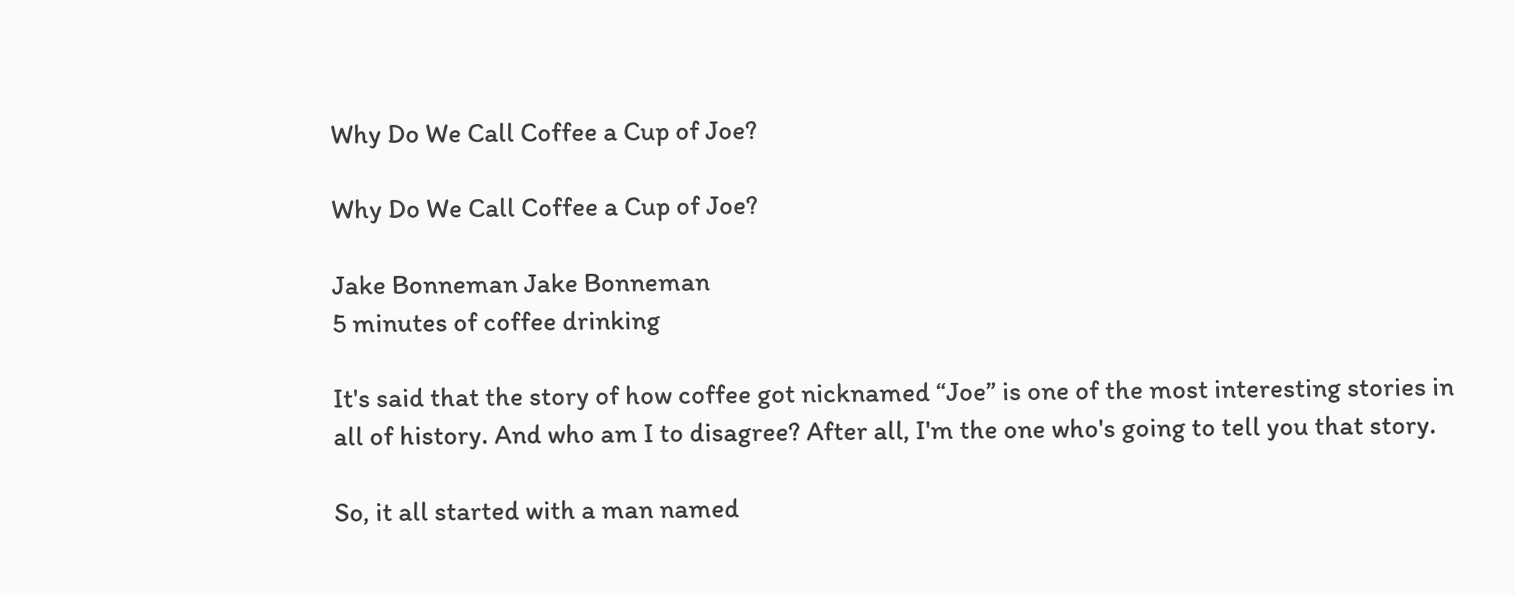Why Do We Call Coffee a Cup of Joe?

Why Do We Call Coffee a Cup of Joe?

Jake Bonneman Jake Bonneman
5 minutes of coffee drinking

It's said that the story of how coffee got nicknamed “Joe” is one of the most interesting stories in all of history. And who am I to disagree? After all, I'm the one who's going to tell you that story.

So, it all started with a man named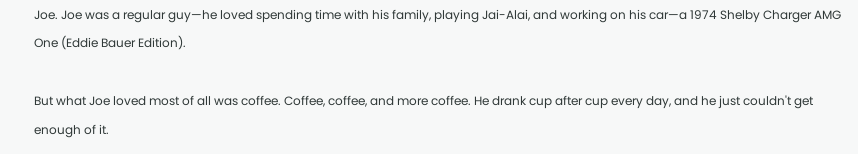Joe. Joe was a regular guy—he loved spending time with his family, playing Jai-Alai, and working on his car—a 1974 Shelby Charger AMG One (Eddie Bauer Edition).

But what Joe loved most of all was coffee. Coffee, coffee, and more coffee. He drank cup after cup every day, and he just couldn't get enough of it.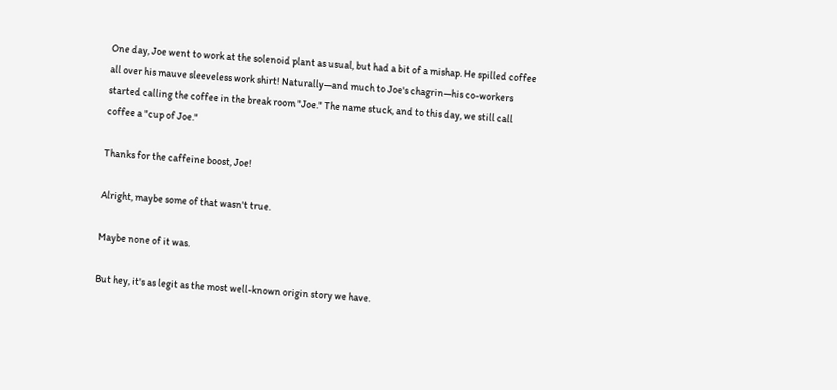One day, Joe went to work at the solenoid plant as usual, but had a bit of a mishap. He spilled coffee all over his mauve sleeveless work shirt! Naturally—and much to Joe's chagrin—his co-workers started calling the coffee in the break room "Joe." The name stuck, and to this day, we still call coffee a "cup of Joe."

Thanks for the caffeine boost, Joe!

Alright, maybe some of that wasn't true.

Maybe none of it was.

But hey, it's as legit as the most well-known origin story we have.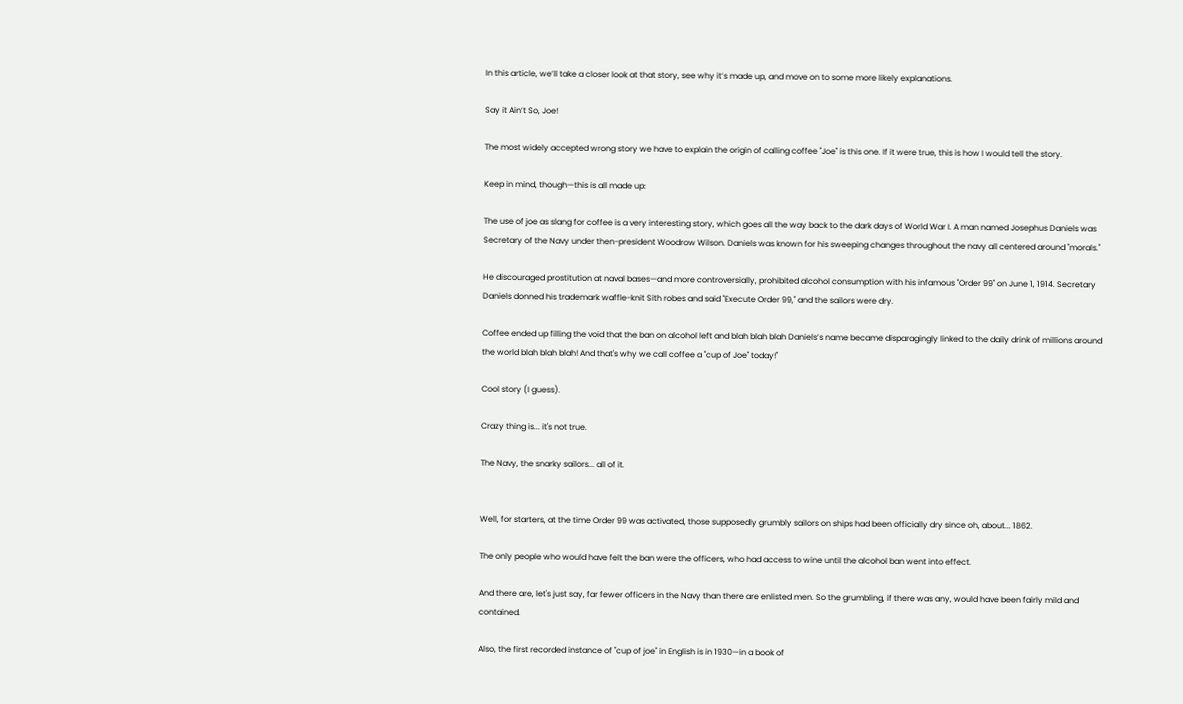In this article, we’ll take a closer look at that story, see why it’s made up, and move on to some more likely explanations.

Say it Ain’t So, Joe!

The most widely accepted wrong story we have to explain the origin of calling coffee "Joe" is this one. If it were true, this is how I would tell the story.

Keep in mind, though—this is all made up:

The use of joe as slang for coffee is a very interesting story, which goes all the way back to the dark days of World War I. A man named Josephus Daniels was Secretary of the Navy under then-president Woodrow Wilson. Daniels was known for his sweeping changes throughout the navy all centered around "morals."

He discouraged prostitution at naval bases—and more controversially, prohibited alcohol consumption with his infamous "Order 99" on June 1, 1914. Secretary Daniels donned his trademark waffle-knit Sith robes and said "Execute Order 99," and the sailors were dry.

Coffee ended up filling the void that the ban on alcohol left and blah blah blah Daniels’s name became disparagingly linked to the daily drink of millions around the world blah blah blah! And that's why we call coffee a "cup of Joe" today!"

Cool story (I guess).

Crazy thing is... it's not true.

The Navy, the snarky sailors... all of it.


Well, for starters, at the time Order 99 was activated, those supposedly grumbly sailors on ships had been officially dry since oh, about... 1862.

The only people who would have felt the ban were the officers, who had access to wine until the alcohol ban went into effect.

And there are, let's just say, far fewer officers in the Navy than there are enlisted men. So the grumbling, if there was any, would have been fairly mild and contained.

Also, the first recorded instance of "cup of joe" in English is in 1930—in a book of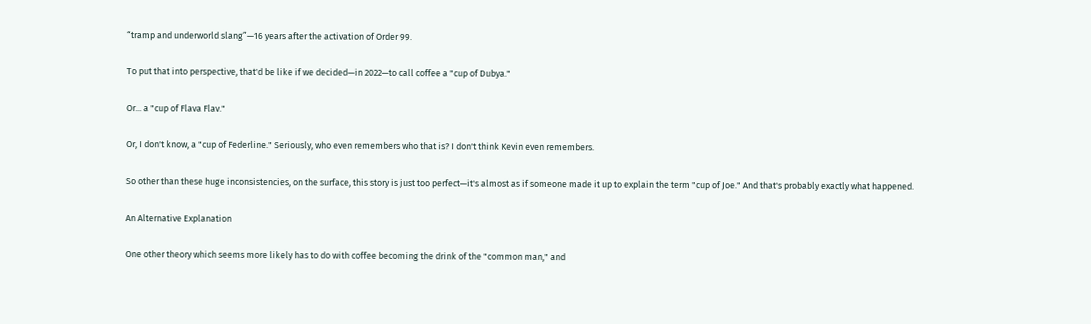“tramp and underworld slang”—16 years after the activation of Order 99.

To put that into perspective, that'd be like if we decided—in 2022—to call coffee a "cup of Dubya."

Or... a "cup of Flava Flav."

Or, I don't know, a "cup of Federline." Seriously, who even remembers who that is? I don't think Kevin even remembers.

So other than these huge inconsistencies, on the surface, this story is just too perfect—it's almost as if someone made it up to explain the term "cup of Joe." And that's probably exactly what happened.

An Alternative Explanation

One other theory which seems more likely has to do with coffee becoming the drink of the "common man," and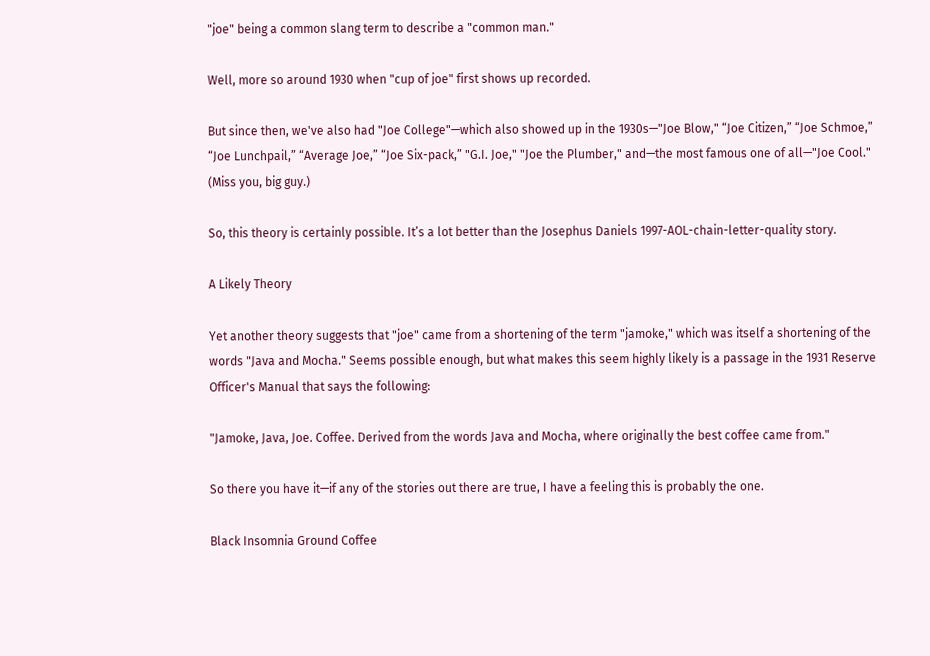"joe" being a common slang term to describe a "common man."

Well, more so around 1930 when "cup of joe" first shows up recorded.

But since then, we've also had "Joe College"—which also showed up in the 1930s—"Joe Blow," “Joe Citizen,” “Joe Schmoe,” “Joe Lunchpail,” “Average Joe,” “Joe Six-pack,” "G.I. Joe," "Joe the Plumber," and—the most famous one of all—"Joe Cool." (Miss you, big guy.)

So, this theory is certainly possible. It’s a lot better than the Josephus Daniels 1997-AOL-chain-letter-quality story.

A Likely Theory

Yet another theory suggests that "joe" came from a shortening of the term "jamoke," which was itself a shortening of the words "Java and Mocha." Seems possible enough, but what makes this seem highly likely is a passage in the 1931 Reserve Officer's Manual that says the following:

"Jamoke, Java, Joe. Coffee. Derived from the words Java and Mocha, where originally the best coffee came from."

So there you have it—if any of the stories out there are true, I have a feeling this is probably the one.

Black Insomnia Ground Coffee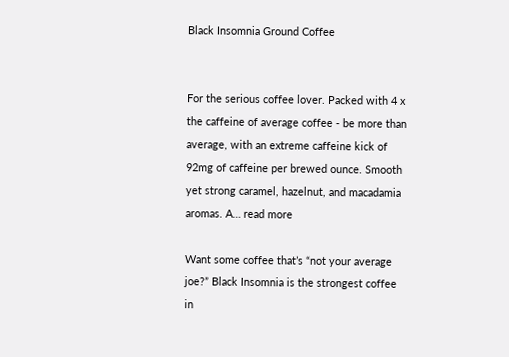Black Insomnia Ground Coffee


For the serious coffee lover. Packed with 4 x the caffeine of average coffee - be more than average, with an extreme caffeine kick of 92mg of caffeine per brewed ounce. Smooth yet strong caramel, hazelnut, and macadamia aromas. A… read more

Want some coffee that’s “not your average joe?” Black Insomnia is the strongest coffee in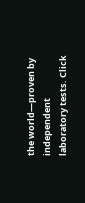the world—proven by independent laboratory tests. Click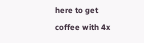here to get coffee with 4x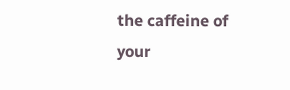the caffeine of your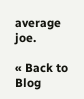average joe.

« Back to Blog